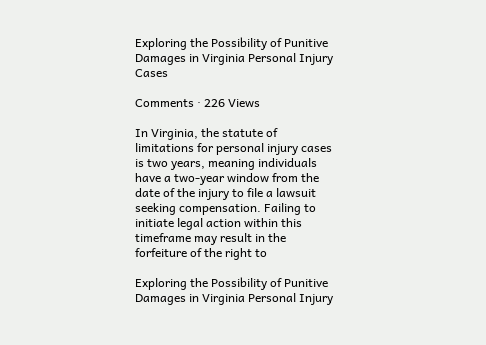Exploring the Possibility of Punitive Damages in Virginia Personal Injury Cases

Comments · 226 Views

In Virginia, the statute of limitations for personal injury cases is two years, meaning individuals have a two-year window from the date of the injury to file a lawsuit seeking compensation. Failing to initiate legal action within this timeframe may result in the forfeiture of the right to

Exploring the Possibility of Punitive Damages in Virginia Personal Injury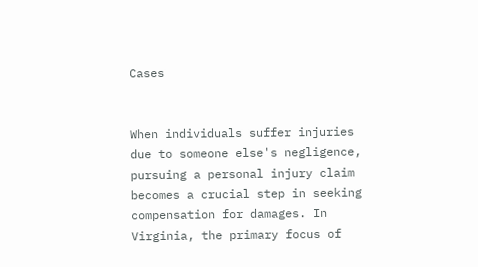Cases


When individuals suffer injuries due to someone else's negligence, pursuing a personal injury claim becomes a crucial step in seeking compensation for damages. In Virginia, the primary focus of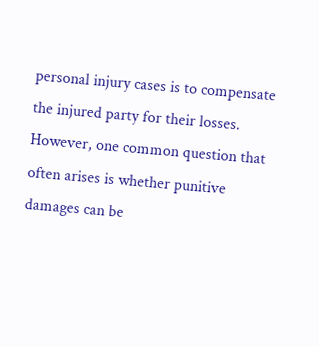personal injury cases is to compensate the injured party for their losses. However, one common question that often arises is whether punitive damages can be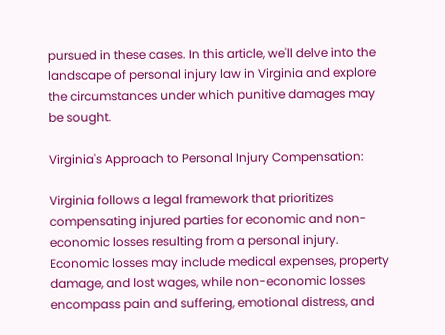pursued in these cases. In this article, we'll delve into the landscape of personal injury law in Virginia and explore the circumstances under which punitive damages may be sought.

Virginia's Approach to Personal Injury Compensation:

Virginia follows a legal framework that prioritizes compensating injured parties for economic and non-economic losses resulting from a personal injury. Economic losses may include medical expenses, property damage, and lost wages, while non-economic losses encompass pain and suffering, emotional distress, and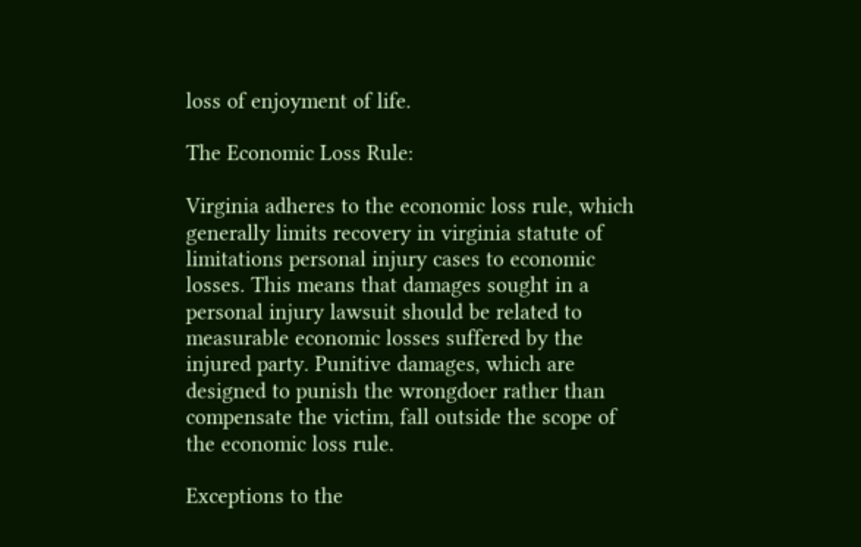loss of enjoyment of life.

The Economic Loss Rule:

Virginia adheres to the economic loss rule, which generally limits recovery in virginia statute of limitations personal injury cases to economic losses. This means that damages sought in a personal injury lawsuit should be related to measurable economic losses suffered by the injured party. Punitive damages, which are designed to punish the wrongdoer rather than compensate the victim, fall outside the scope of the economic loss rule.

Exceptions to the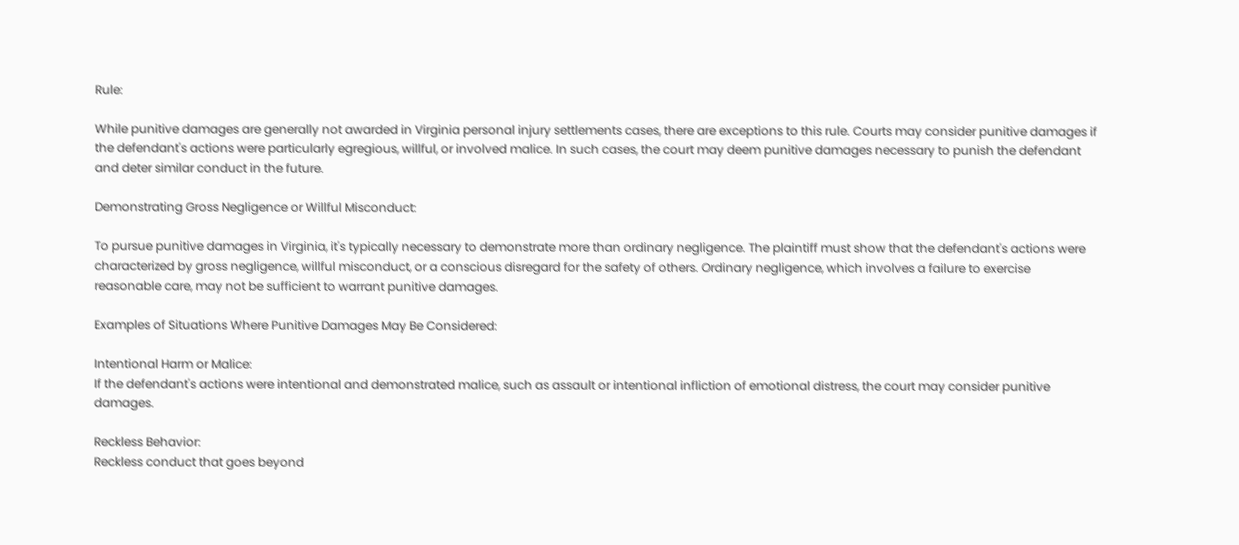Rule:

While punitive damages are generally not awarded in Virginia personal injury settlements cases, there are exceptions to this rule. Courts may consider punitive damages if the defendant's actions were particularly egregious, willful, or involved malice. In such cases, the court may deem punitive damages necessary to punish the defendant and deter similar conduct in the future.

Demonstrating Gross Negligence or Willful Misconduct:

To pursue punitive damages in Virginia, it's typically necessary to demonstrate more than ordinary negligence. The plaintiff must show that the defendant's actions were characterized by gross negligence, willful misconduct, or a conscious disregard for the safety of others. Ordinary negligence, which involves a failure to exercise reasonable care, may not be sufficient to warrant punitive damages.

Examples of Situations Where Punitive Damages May Be Considered:

Intentional Harm or Malice:
If the defendant's actions were intentional and demonstrated malice, such as assault or intentional infliction of emotional distress, the court may consider punitive damages.

Reckless Behavior:
Reckless conduct that goes beyond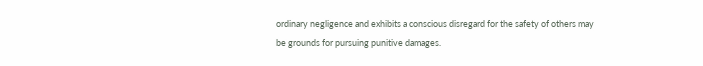ordinary negligence and exhibits a conscious disregard for the safety of others may be grounds for pursuing punitive damages.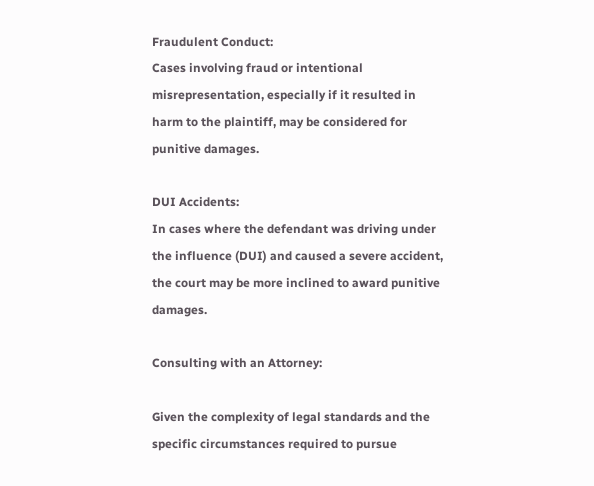Fraudulent Conduct:
Cases involving fraud or intentional misrepresentation, especially if it resulted in harm to the plaintiff, may be considered for punitive damages.

DUI Accidents:
In cases where the defendant was driving under the influence (DUI) and caused a severe accident, the court may be more inclined to award punitive damages.

Consulting with an Attorney:

Given the complexity of legal standards and the specific circumstances required to pursue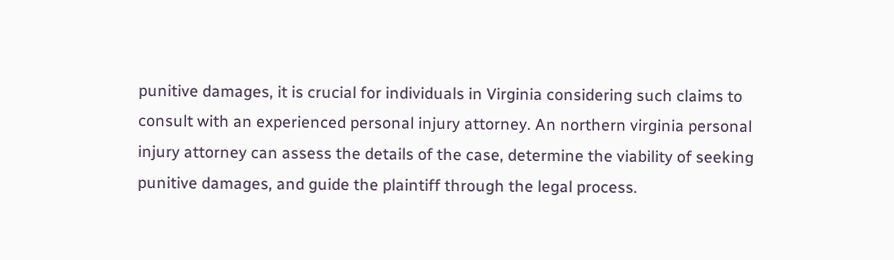punitive damages, it is crucial for individuals in Virginia considering such claims to consult with an experienced personal injury attorney. An northern virginia personal injury attorney can assess the details of the case, determine the viability of seeking punitive damages, and guide the plaintiff through the legal process.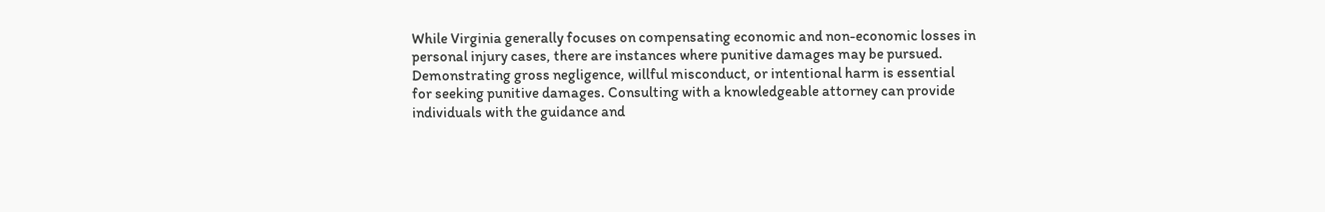While Virginia generally focuses on compensating economic and non-economic losses in personal injury cases, there are instances where punitive damages may be pursued. Demonstrating gross negligence, willful misconduct, or intentional harm is essential for seeking punitive damages. Consulting with a knowledgeable attorney can provide individuals with the guidance and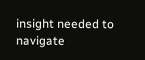insight needed to navigate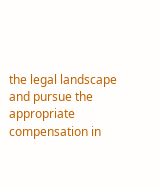the legal landscape and pursue the appropriate compensation in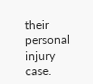their personal injury case.